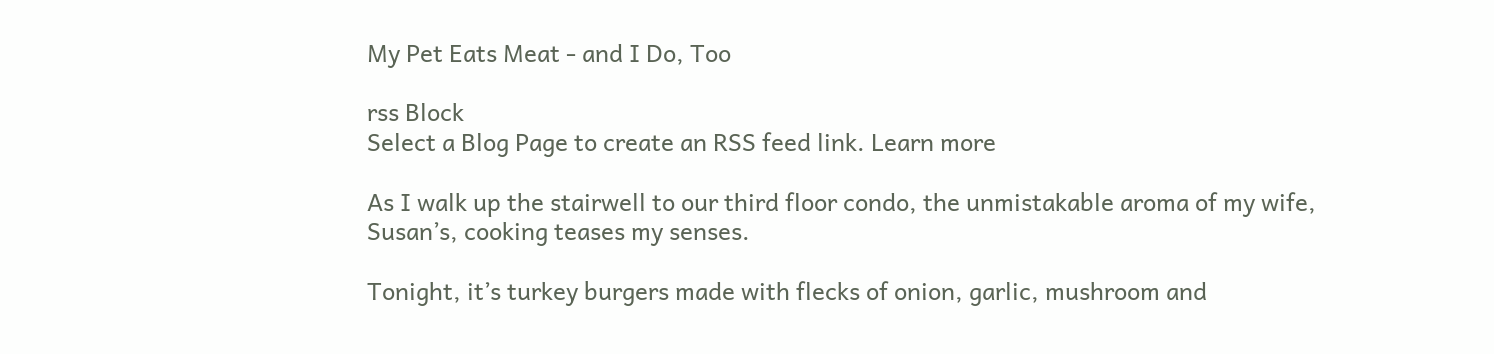My Pet Eats Meat - and I Do, Too

rss Block
Select a Blog Page to create an RSS feed link. Learn more

As I walk up the stairwell to our third floor condo, the unmistakable aroma of my wife, Susan’s, cooking teases my senses.

Tonight, it’s turkey burgers made with flecks of onion, garlic, mushroom and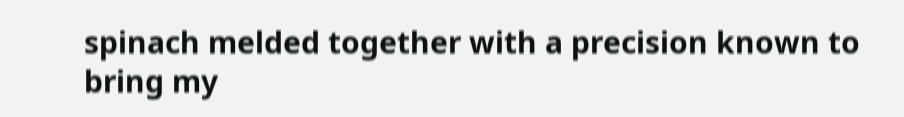spinach melded together with a precision known to bring my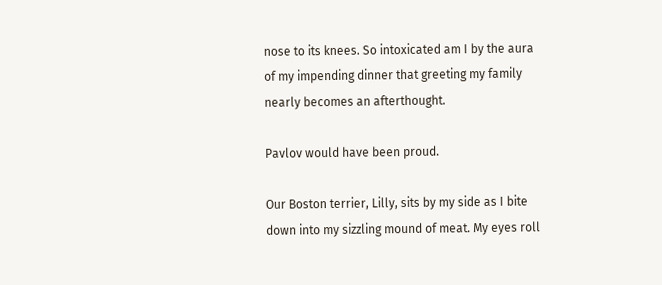nose to its knees. So intoxicated am I by the aura of my impending dinner that greeting my family nearly becomes an afterthought.

Pavlov would have been proud.

Our Boston terrier, Lilly, sits by my side as I bite down into my sizzling mound of meat. My eyes roll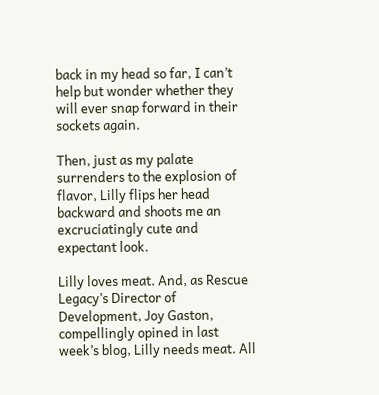back in my head so far, I can’t help but wonder whether they will ever snap forward in their sockets again.

Then, just as my palate surrenders to the explosion of flavor, Lilly flips her head backward and shoots me an excruciatingly cute and expectant look.

Lilly loves meat. And, as Rescue Legacy’s Director of Development, Joy Gaston, compellingly opined in last week’s blog, Lilly needs meat. All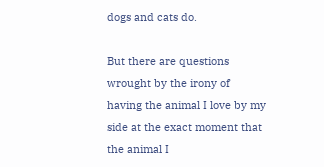dogs and cats do.

But there are questions wrought by the irony of having the animal I love by my side at the exact moment that the animal I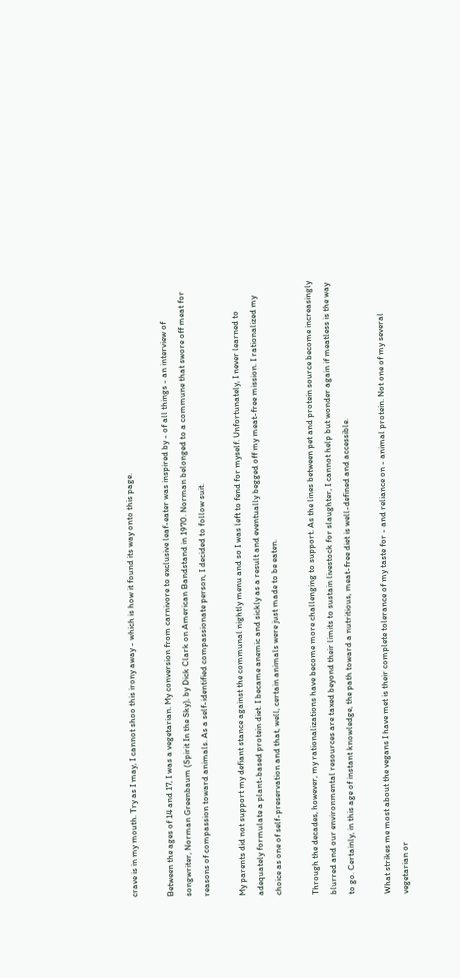crave is in my mouth. Try as I may, I cannot shoo this irony away - which is how it found its way onto this page.

Between the ages of 14 and 17, I was a vegetarian. My conversion from carnivore to exclusive leaf-eater was inspired by - of all things - an interview of songwriter, Norman Greenbaum (Spirit In the Sky), by Dick Clark on American Bandstand in 1970. Norman belonged to a commune that swore off meat for reasons of compassion toward animals. As a self-identified compassionate person, I decided to follow suit.

My parents did not support my defiant stance against the communal nightly menu and so I was left to fend for myself. Unfortunately, I never learned to adequately formulate a plant-based protein diet. I became anemic and sickly as a result and eventually begged off my meat-free mission. I rationalized my choice as one of self-preservation and that, well, certain animals were just made to be eaten.

Through the decades, however, my rationalizations have become more challenging to support. As the lines between pet and protein source become increasingly blurred and our environmental resources are taxed beyond their limits to sustain livestock for slaughter, I cannot help but wonder again if meatless is the way to go. Certainly, in this age of instant knowledge, the path toward a nutritious, meat-free diet is well-defined and accessible.

What strikes me most about the vegans I have met is their complete tolerance of my taste for - and reliance on - animal protein. Not one of my several vegetarian or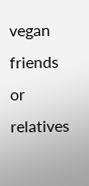vegan friends or relatives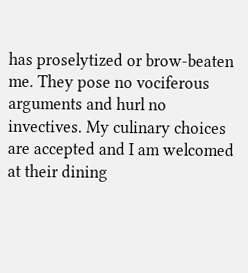has proselytized or brow-beaten me. They pose no vociferous arguments and hurl no invectives. My culinary choices are accepted and I am welcomed at their dining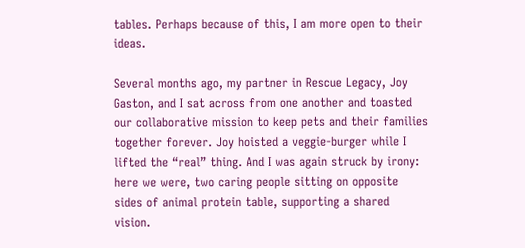tables. Perhaps because of this, I am more open to their ideas.

Several months ago, my partner in Rescue Legacy, Joy Gaston, and I sat across from one another and toasted our collaborative mission to keep pets and their families together forever. Joy hoisted a veggie-burger while I lifted the “real” thing. And I was again struck by irony: here we were, two caring people sitting on opposite sides of animal protein table, supporting a shared vision.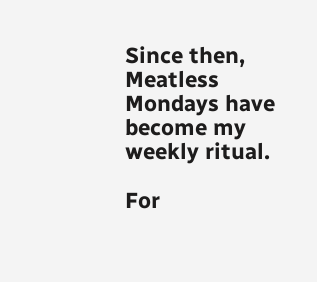Since then, Meatless Mondays have become my weekly ritual.

For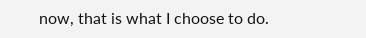now, that is what I choose to do.